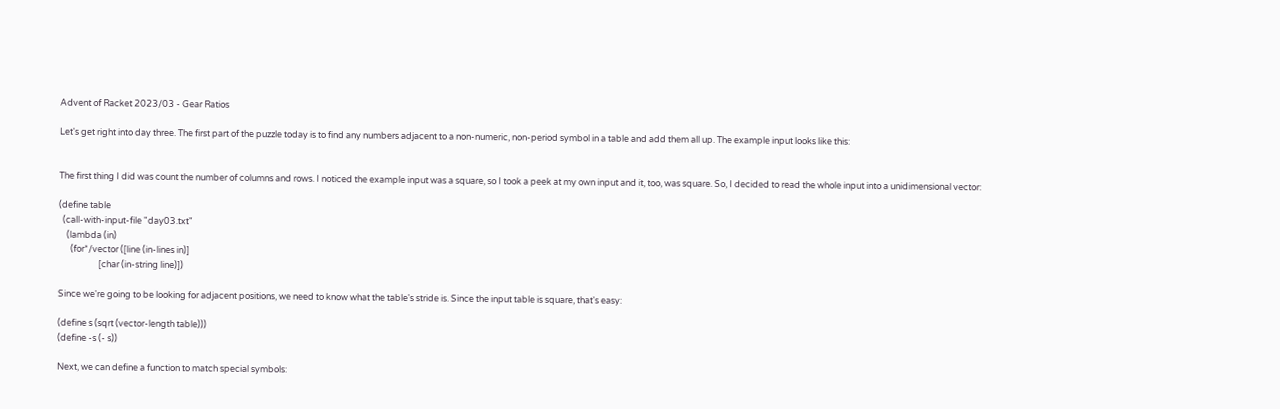Advent of Racket 2023/03 - Gear Ratios

Let's get right into day three. The first part of the puzzle today is to find any numbers adjacent to a non-numeric, non-period symbol in a table and add them all up. The example input looks like this:


The first thing I did was count the number of columns and rows. I noticed the example input was a square, so I took a peek at my own input and it, too, was square. So, I decided to read the whole input into a unidimensional vector:

(define table
  (call-with-input-file "day03.txt"
    (lambda (in)
      (for*/vector ([line (in-lines in)]
                    [char (in-string line)])

Since we're going to be looking for adjacent positions, we need to know what the table's stride is. Since the input table is square, that's easy:

(define s (sqrt (vector-length table)))
(define -s (- s))

Next, we can define a function to match special symbols: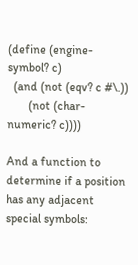(define (engine-symbol? c)
  (and (not (eqv? c #\.))
       (not (char-numeric? c))))

And a function to determine if a position has any adjacent special symbols: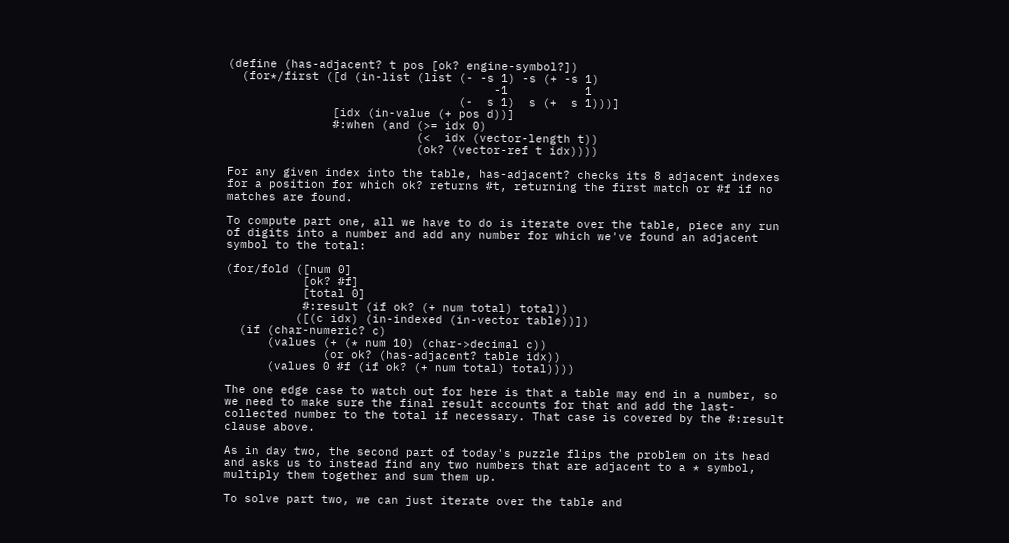(define (has-adjacent? t pos [ok? engine-symbol?])
  (for*/first ([d (in-list (list (- -s 1) -s (+ -s 1)
                                      -1           1
                                 (-  s 1)  s (+  s 1)))]
               [idx (in-value (+ pos d))]
               #:when (and (>= idx 0)
                           (<  idx (vector-length t))
                           (ok? (vector-ref t idx))))

For any given index into the table, has-adjacent? checks its 8 adjacent indexes for a position for which ok? returns #t, returning the first match or #f if no matches are found.

To compute part one, all we have to do is iterate over the table, piece any run of digits into a number and add any number for which we've found an adjacent symbol to the total:

(for/fold ([num 0]
           [ok? #f]
           [total 0]
           #:result (if ok? (+ num total) total))
          ([(c idx) (in-indexed (in-vector table))])
  (if (char-numeric? c)
      (values (+ (* num 10) (char->decimal c))
              (or ok? (has-adjacent? table idx))
      (values 0 #f (if ok? (+ num total) total))))

The one edge case to watch out for here is that a table may end in a number, so we need to make sure the final result accounts for that and add the last-collected number to the total if necessary. That case is covered by the #:result clause above.

As in day two, the second part of today's puzzle flips the problem on its head and asks us to instead find any two numbers that are adjacent to a * symbol, multiply them together and sum them up.

To solve part two, we can just iterate over the table and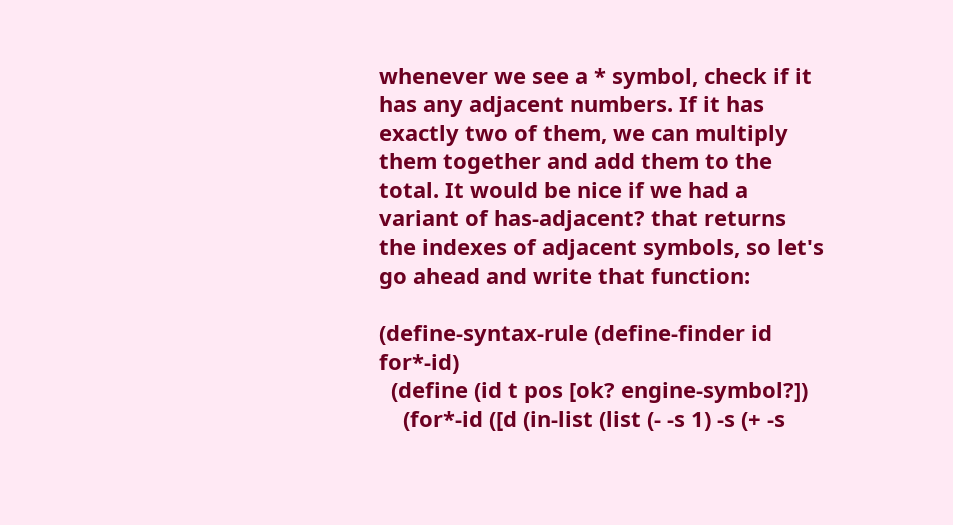whenever we see a * symbol, check if it has any adjacent numbers. If it has exactly two of them, we can multiply them together and add them to the total. It would be nice if we had a variant of has-adjacent? that returns the indexes of adjacent symbols, so let's go ahead and write that function:

(define-syntax-rule (define-finder id for*-id)
  (define (id t pos [ok? engine-symbol?])
    (for*-id ([d (in-list (list (- -s 1) -s (+ -s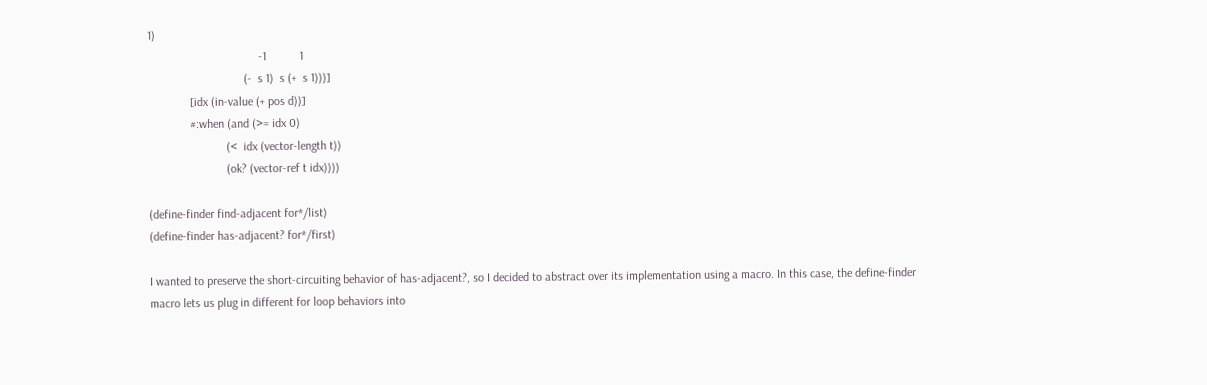1)
                                     -1           1
                                (-  s 1)  s (+  s 1)))]
              [idx (in-value (+ pos d))]
              #:when (and (>= idx 0)
                          (<  idx (vector-length t))
                          (ok? (vector-ref t idx))))

(define-finder find-adjacent for*/list)
(define-finder has-adjacent? for*/first)

I wanted to preserve the short-circuiting behavior of has-adjacent?, so I decided to abstract over its implementation using a macro. In this case, the define-finder macro lets us plug in different for loop behaviors into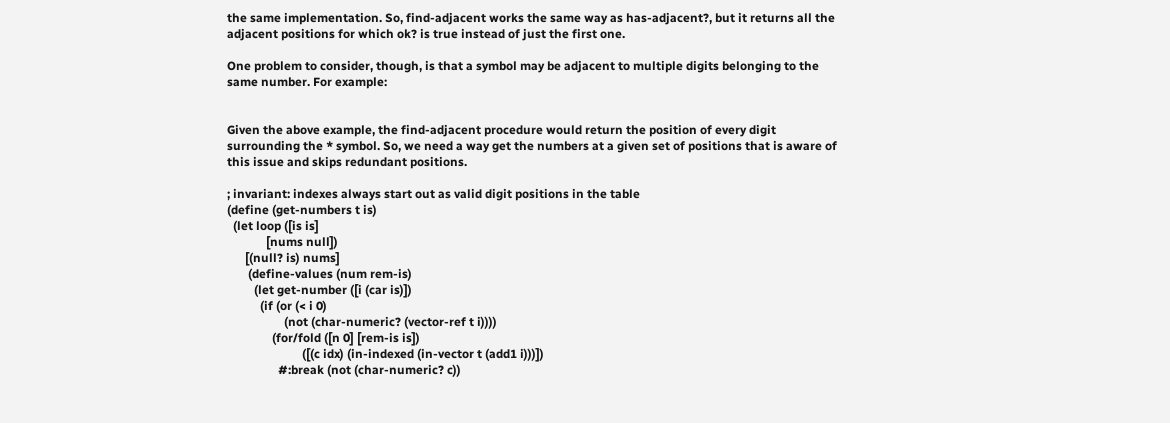the same implementation. So, find-adjacent works the same way as has-adjacent?, but it returns all the adjacent positions for which ok? is true instead of just the first one.

One problem to consider, though, is that a symbol may be adjacent to multiple digits belonging to the same number. For example:


Given the above example, the find-adjacent procedure would return the position of every digit surrounding the * symbol. So, we need a way get the numbers at a given set of positions that is aware of this issue and skips redundant positions.

; invariant: indexes always start out as valid digit positions in the table
(define (get-numbers t is)
  (let loop ([is is]
             [nums null])
      [(null? is) nums]
       (define-values (num rem-is)
         (let get-number ([i (car is)])
           (if (or (< i 0)
                   (not (char-numeric? (vector-ref t i))))
               (for/fold ([n 0] [rem-is is])
                         ([(c idx) (in-indexed (in-vector t (add1 i)))])
                 #:break (not (char-numeric? c))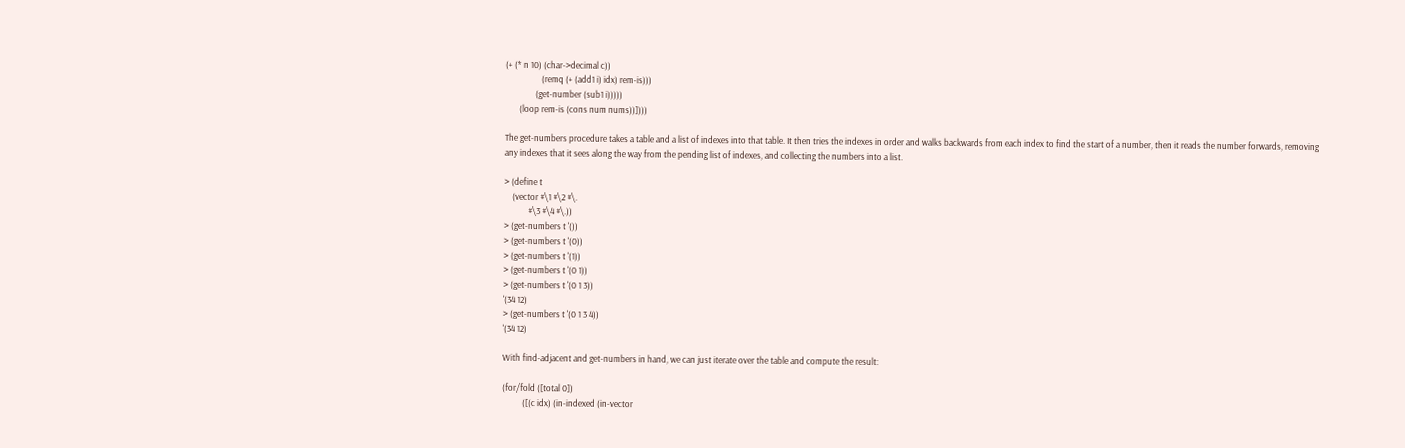(+ (* n 10) (char->decimal c))
                  (remq (+ (add1 i) idx) rem-is)))
               (get-number (sub1 i)))))
       (loop rem-is (cons num nums))])))

The get-numbers procedure takes a table and a list of indexes into that table. It then tries the indexes in order and walks backwards from each index to find the start of a number, then it reads the number forwards, removing any indexes that it sees along the way from the pending list of indexes, and collecting the numbers into a list.

> (define t
    (vector #\1 #\2 #\.
            #\3 #\4 #\.))
> (get-numbers t '())
> (get-numbers t '(0))
> (get-numbers t '(1))
> (get-numbers t '(0 1))
> (get-numbers t '(0 1 3))
'(34 12)
> (get-numbers t '(0 1 3 4))
'(34 12)

With find-adjacent and get-numbers in hand, we can just iterate over the table and compute the result:

(for/fold ([total 0])
          ([(c idx) (in-indexed (in-vector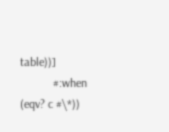table))]
           #:when (eqv? c #\*))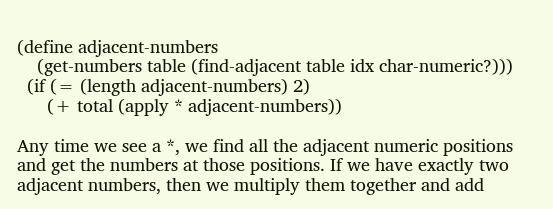(define adjacent-numbers
    (get-numbers table (find-adjacent table idx char-numeric?)))
  (if (= (length adjacent-numbers) 2)
      (+ total (apply * adjacent-numbers))

Any time we see a *, we find all the adjacent numeric positions and get the numbers at those positions. If we have exactly two adjacent numbers, then we multiply them together and add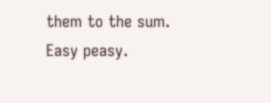them to the sum. Easy peasy.